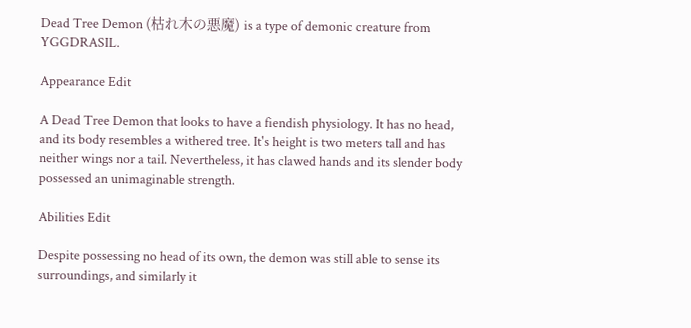Dead Tree Demon (枯れ木の悪魔) is a type of demonic creature from YGGDRASIL.

Appearance Edit

A Dead Tree Demon that looks to have a fiendish physiology. It has no head, and its body resembles a withered tree. It's height is two meters tall and has neither wings nor a tail. Nevertheless, it has clawed hands and its slender body possessed an unimaginable strength.

Abilities Edit

Despite possessing no head of its own, the demon was still able to sense its surroundings, and similarly it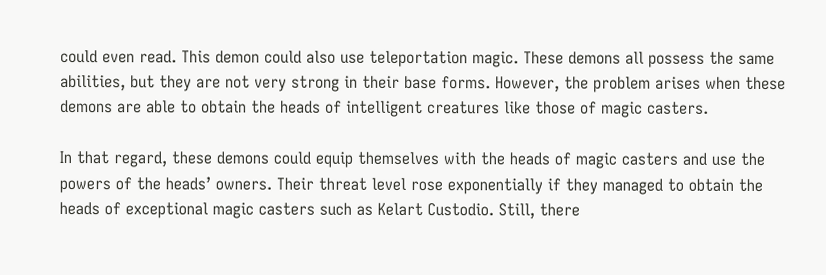could even read. This demon could also use teleportation magic. These demons all possess the same abilities, but they are not very strong in their base forms. However, the problem arises when these demons are able to obtain the heads of intelligent creatures like those of magic casters.

In that regard, these demons could equip themselves with the heads of magic casters and use the powers of the heads’ owners. Their threat level rose exponentially if they managed to obtain the heads of exceptional magic casters such as Kelart Custodio. Still, there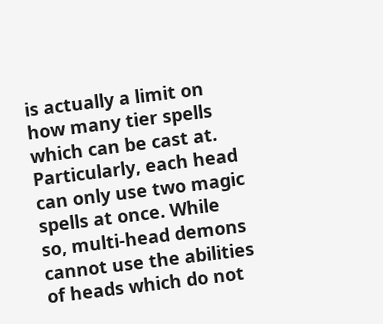is actually a limit on how many tier spells which can be cast at. Particularly, each head can only use two magic spells at once. While so, multi-head demons cannot use the abilities of heads which do not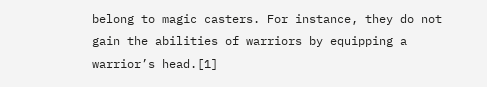belong to magic casters. For instance, they do not gain the abilities of warriors by equipping a warrior’s head.[1]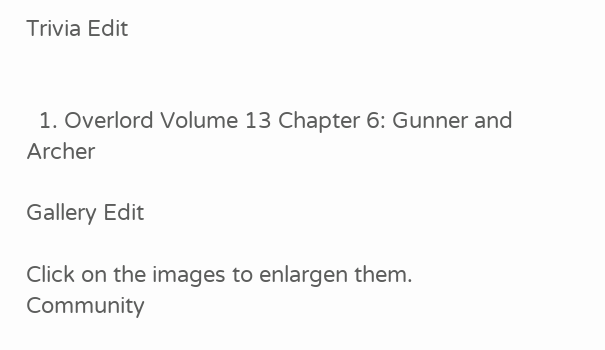Trivia Edit


  1. Overlord Volume 13 Chapter 6: Gunner and Archer

Gallery Edit

Click on the images to enlargen them.
Community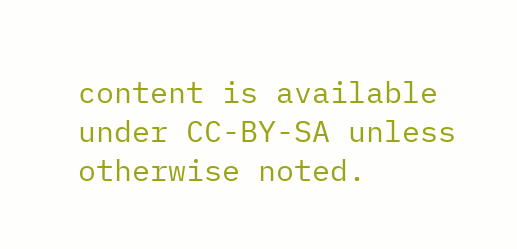content is available under CC-BY-SA unless otherwise noted.